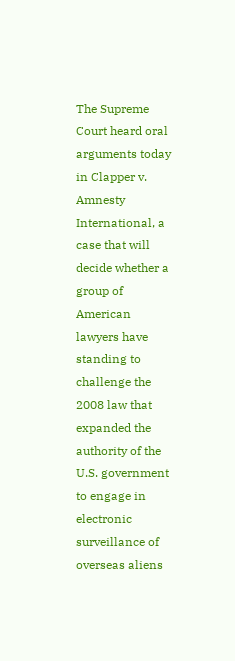The Supreme Court heard oral arguments today in Clapper v. Amnesty International, a case that will decide whether a group of American lawyers have standing to challenge the 2008 law that expanded the authority of the U.S. government to engage in electronic surveillance of overseas aliens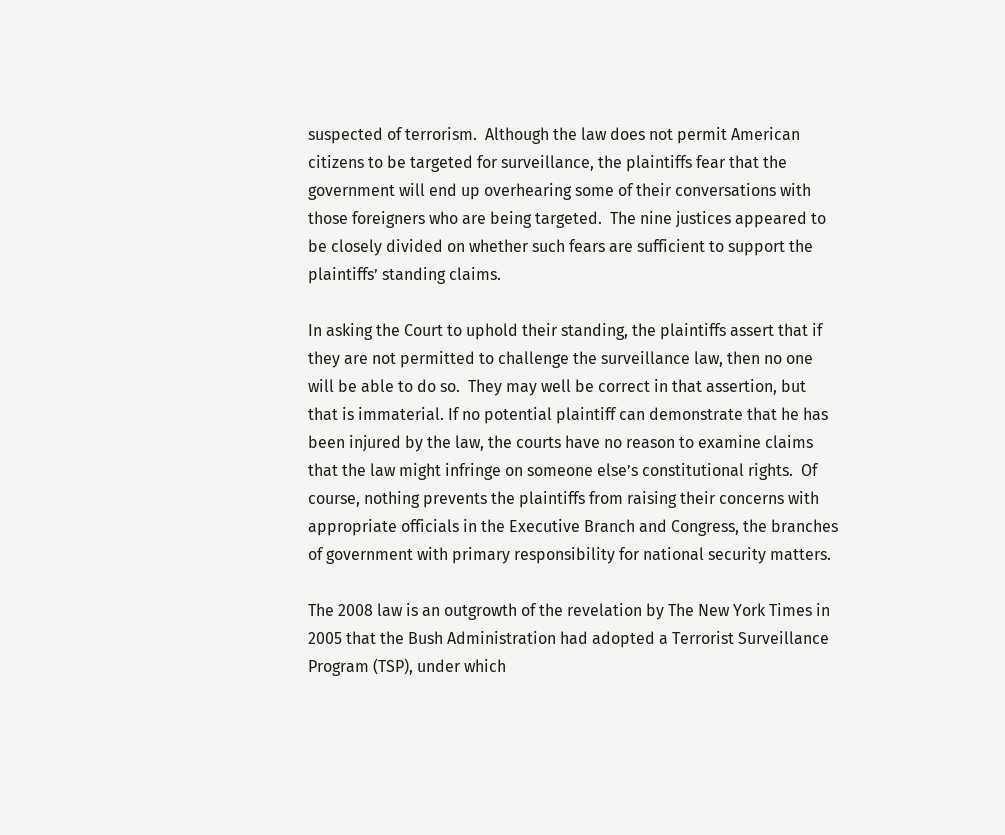suspected of terrorism.  Although the law does not permit American citizens to be targeted for surveillance, the plaintiffs fear that the government will end up overhearing some of their conversations with those foreigners who are being targeted.  The nine justices appeared to be closely divided on whether such fears are sufficient to support the plaintiffs’ standing claims.

In asking the Court to uphold their standing, the plaintiffs assert that if they are not permitted to challenge the surveillance law, then no one will be able to do so.  They may well be correct in that assertion, but that is immaterial. If no potential plaintiff can demonstrate that he has been injured by the law, the courts have no reason to examine claims that the law might infringe on someone else’s constitutional rights.  Of course, nothing prevents the plaintiffs from raising their concerns with appropriate officials in the Executive Branch and Congress, the branches of government with primary responsibility for national security matters.

The 2008 law is an outgrowth of the revelation by The New York Times in 2005 that the Bush Administration had adopted a Terrorist Surveillance Program (TSP), under which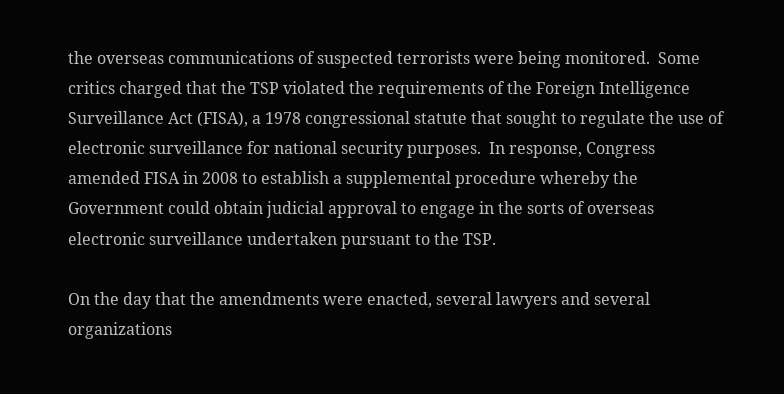the overseas communications of suspected terrorists were being monitored.  Some critics charged that the TSP violated the requirements of the Foreign Intelligence Surveillance Act (FISA), a 1978 congressional statute that sought to regulate the use of electronic surveillance for national security purposes.  In response, Congress amended FISA in 2008 to establish a supplemental procedure whereby the Government could obtain judicial approval to engage in the sorts of overseas electronic surveillance undertaken pursuant to the TSP.

On the day that the amendments were enacted, several lawyers and several organizations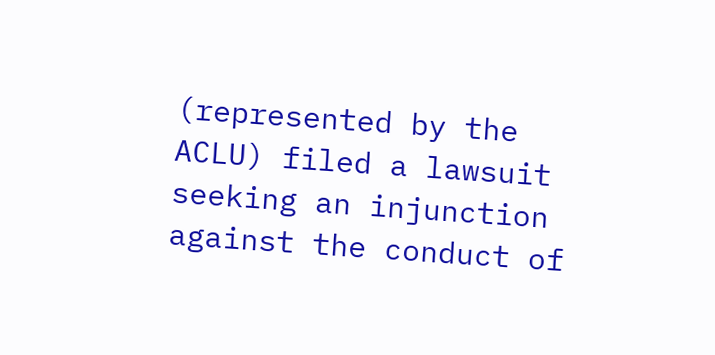(represented by the ACLU) filed a lawsuit seeking an injunction against the conduct of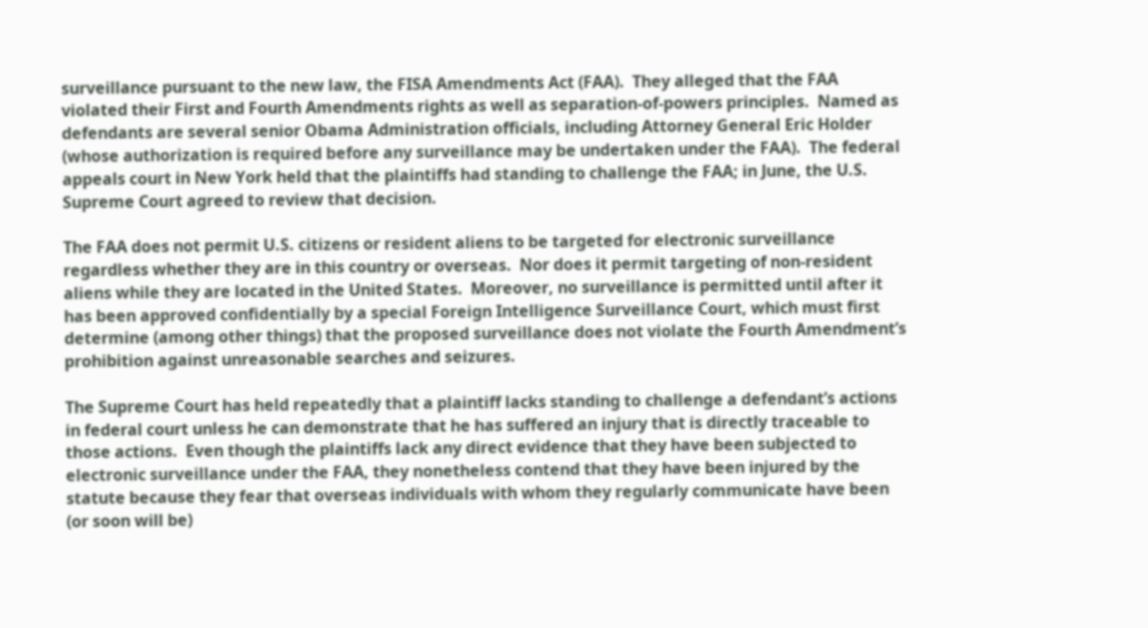surveillance pursuant to the new law, the FISA Amendments Act (FAA).  They alleged that the FAA violated their First and Fourth Amendments rights as well as separation-of-powers principles.  Named as defendants are several senior Obama Administration officials, including Attorney General Eric Holder (whose authorization is required before any surveillance may be undertaken under the FAA).  The federal appeals court in New York held that the plaintiffs had standing to challenge the FAA; in June, the U.S. Supreme Court agreed to review that decision.

The FAA does not permit U.S. citizens or resident aliens to be targeted for electronic surveillance regardless whether they are in this country or overseas.  Nor does it permit targeting of non-resident aliens while they are located in the United States.  Moreover, no surveillance is permitted until after it has been approved confidentially by a special Foreign Intelligence Surveillance Court, which must first determine (among other things) that the proposed surveillance does not violate the Fourth Amendment’s prohibition against unreasonable searches and seizures.

The Supreme Court has held repeatedly that a plaintiff lacks standing to challenge a defendant’s actions in federal court unless he can demonstrate that he has suffered an injury that is directly traceable to those actions.  Even though the plaintiffs lack any direct evidence that they have been subjected to electronic surveillance under the FAA, they nonetheless contend that they have been injured by the statute because they fear that overseas individuals with whom they regularly communicate have been (or soon will be)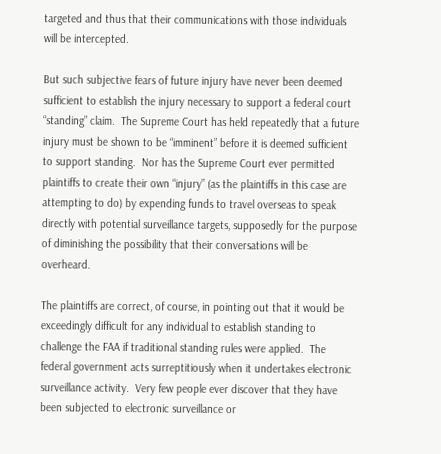targeted and thus that their communications with those individuals will be intercepted.

But such subjective fears of future injury have never been deemed sufficient to establish the injury necessary to support a federal court “standing” claim.  The Supreme Court has held repeatedly that a future injury must be shown to be “imminent” before it is deemed sufficient to support standing.  Nor has the Supreme Court ever permitted plaintiffs to create their own “injury” (as the plaintiffs in this case are attempting to do) by expending funds to travel overseas to speak directly with potential surveillance targets, supposedly for the purpose of diminishing the possibility that their conversations will be overheard.

The plaintiffs are correct, of course, in pointing out that it would be exceedingly difficult for any individual to establish standing to challenge the FAA if traditional standing rules were applied.  The federal government acts surreptitiously when it undertakes electronic surveillance activity.  Very few people ever discover that they have been subjected to electronic surveillance or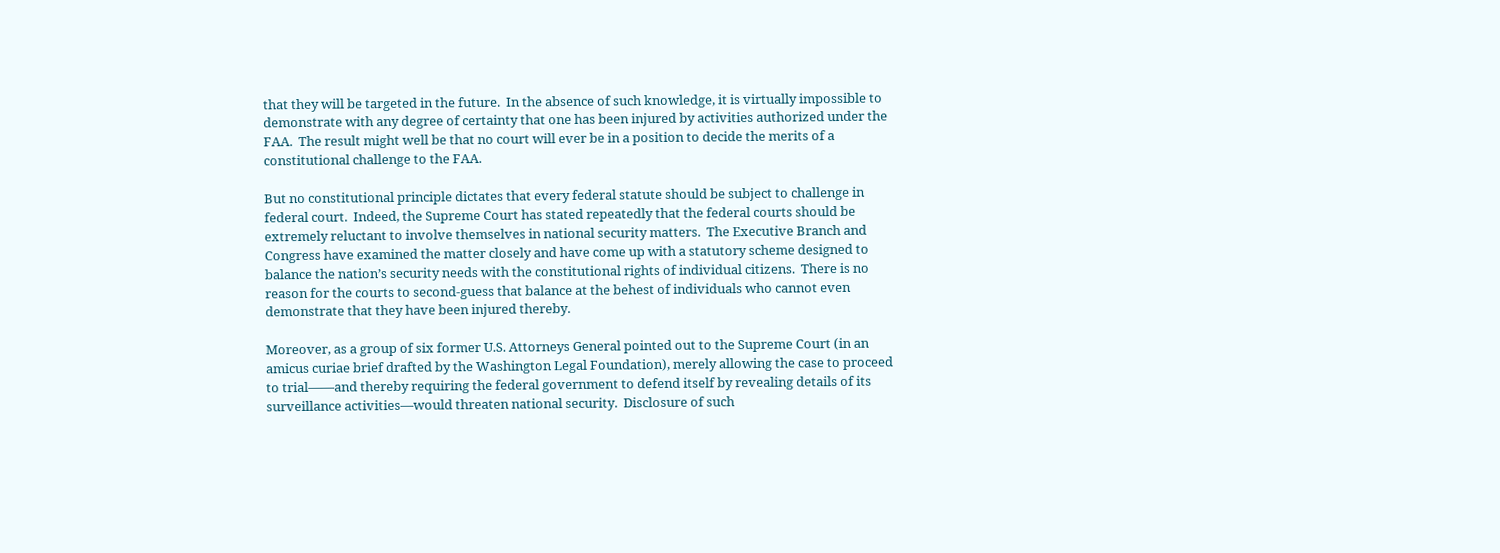that they will be targeted in the future.  In the absence of such knowledge, it is virtually impossible to demonstrate with any degree of certainty that one has been injured by activities authorized under the FAA.  The result might well be that no court will ever be in a position to decide the merits of a constitutional challenge to the FAA.

But no constitutional principle dictates that every federal statute should be subject to challenge in federal court.  Indeed, the Supreme Court has stated repeatedly that the federal courts should be extremely reluctant to involve themselves in national security matters.  The Executive Branch and Congress have examined the matter closely and have come up with a statutory scheme designed to balance the nation’s security needs with the constitutional rights of individual citizens.  There is no reason for the courts to second-guess that balance at the behest of individuals who cannot even demonstrate that they have been injured thereby.

Moreover, as a group of six former U.S. Attorneys General pointed out to the Supreme Court (in an amicus curiae brief drafted by the Washington Legal Foundation), merely allowing the case to proceed to trial——and thereby requiring the federal government to defend itself by revealing details of its surveillance activities—would threaten national security.  Disclosure of such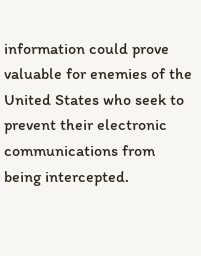information could prove valuable for enemies of the United States who seek to prevent their electronic communications from being intercepted.